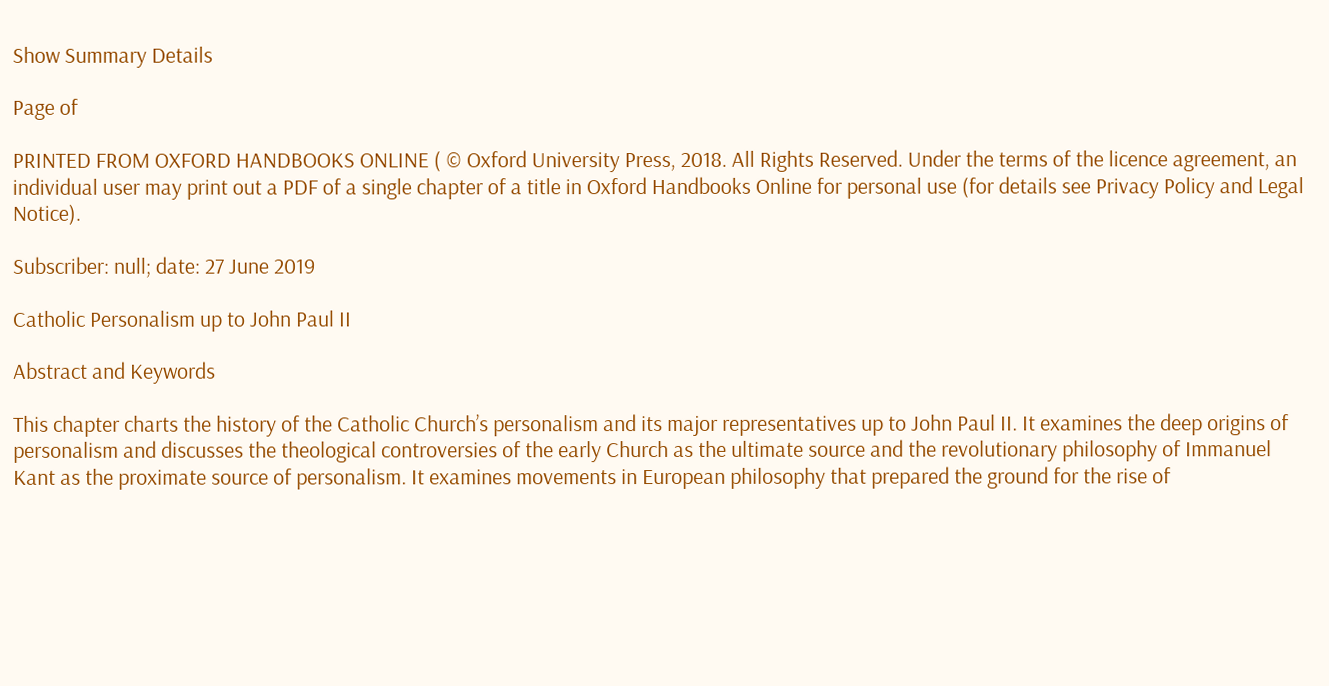Show Summary Details

Page of

PRINTED FROM OXFORD HANDBOOKS ONLINE ( © Oxford University Press, 2018. All Rights Reserved. Under the terms of the licence agreement, an individual user may print out a PDF of a single chapter of a title in Oxford Handbooks Online for personal use (for details see Privacy Policy and Legal Notice).

Subscriber: null; date: 27 June 2019

Catholic Personalism up to John Paul II

Abstract and Keywords

This chapter charts the history of the Catholic Church’s personalism and its major representatives up to John Paul II. It examines the deep origins of personalism and discusses the theological controversies of the early Church as the ultimate source and the revolutionary philosophy of Immanuel Kant as the proximate source of personalism. It examines movements in European philosophy that prepared the ground for the rise of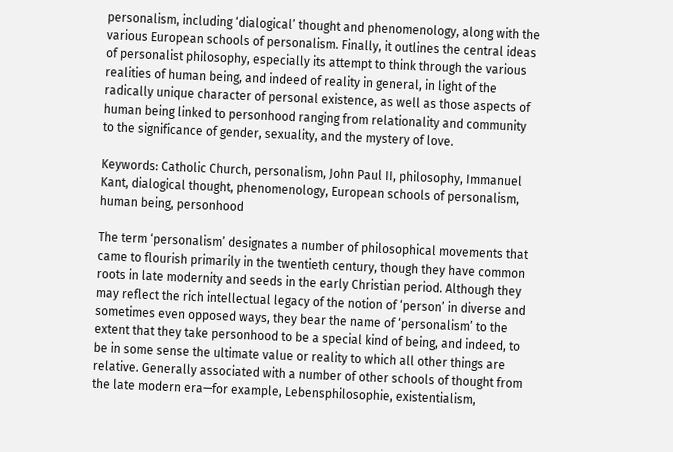personalism, including ‘dialogical’ thought and phenomenology, along with the various European schools of personalism. Finally, it outlines the central ideas of personalist philosophy, especially its attempt to think through the various realities of human being, and indeed of reality in general, in light of the radically unique character of personal existence, as well as those aspects of human being linked to personhood ranging from relationality and community to the significance of gender, sexuality, and the mystery of love.

Keywords: Catholic Church, personalism, John Paul II, philosophy, Immanuel Kant, dialogical thought, phenomenology, European schools of personalism, human being, personhood

The term ‘personalism’ designates a number of philosophical movements that came to flourish primarily in the twentieth century, though they have common roots in late modernity and seeds in the early Christian period. Although they may reflect the rich intellectual legacy of the notion of ‘person’ in diverse and sometimes even opposed ways, they bear the name of ‘personalism’ to the extent that they take personhood to be a special kind of being, and indeed, to be in some sense the ultimate value or reality to which all other things are relative. Generally associated with a number of other schools of thought from the late modern era—for example, Lebensphilosophie, existentialism,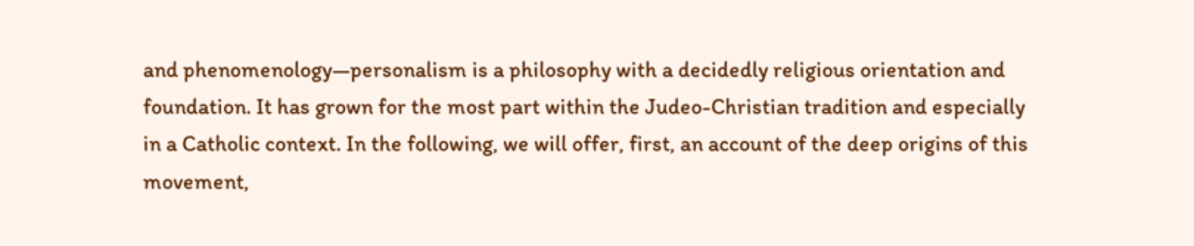and phenomenology—personalism is a philosophy with a decidedly religious orientation and foundation. It has grown for the most part within the Judeo-Christian tradition and especially in a Catholic context. In the following, we will offer, first, an account of the deep origins of this movement,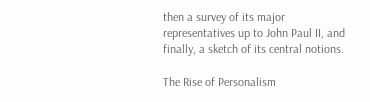then a survey of its major representatives up to John Paul II, and finally, a sketch of its central notions.

The Rise of Personalism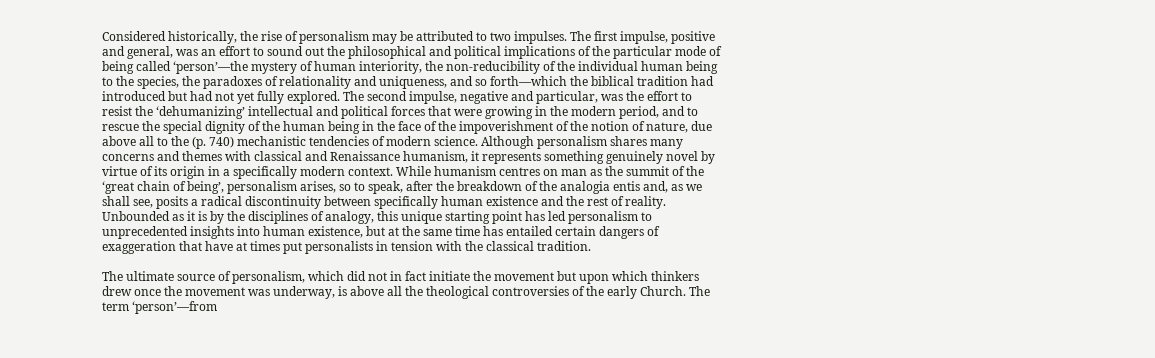Considered historically, the rise of personalism may be attributed to two impulses. The first impulse, positive and general, was an effort to sound out the philosophical and political implications of the particular mode of being called ‘person’—the mystery of human interiority, the non-reducibility of the individual human being to the species, the paradoxes of relationality and uniqueness, and so forth—which the biblical tradition had introduced but had not yet fully explored. The second impulse, negative and particular, was the effort to resist the ‘dehumanizing’ intellectual and political forces that were growing in the modern period, and to rescue the special dignity of the human being in the face of the impoverishment of the notion of nature, due above all to the (p. 740) mechanistic tendencies of modern science. Although personalism shares many concerns and themes with classical and Renaissance humanism, it represents something genuinely novel by virtue of its origin in a specifically modern context. While humanism centres on man as the summit of the ‘great chain of being’, personalism arises, so to speak, after the breakdown of the analogia entis and, as we shall see, posits a radical discontinuity between specifically human existence and the rest of reality. Unbounded as it is by the disciplines of analogy, this unique starting point has led personalism to unprecedented insights into human existence, but at the same time has entailed certain dangers of exaggeration that have at times put personalists in tension with the classical tradition.

The ultimate source of personalism, which did not in fact initiate the movement but upon which thinkers drew once the movement was underway, is above all the theological controversies of the early Church. The term ‘person’—from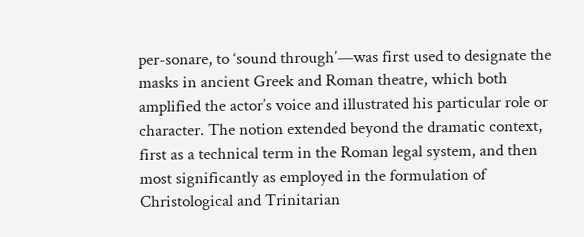per-sonare, to ‘sound through’—was first used to designate the masks in ancient Greek and Roman theatre, which both amplified the actor’s voice and illustrated his particular role or character. The notion extended beyond the dramatic context, first as a technical term in the Roman legal system, and then most significantly as employed in the formulation of Christological and Trinitarian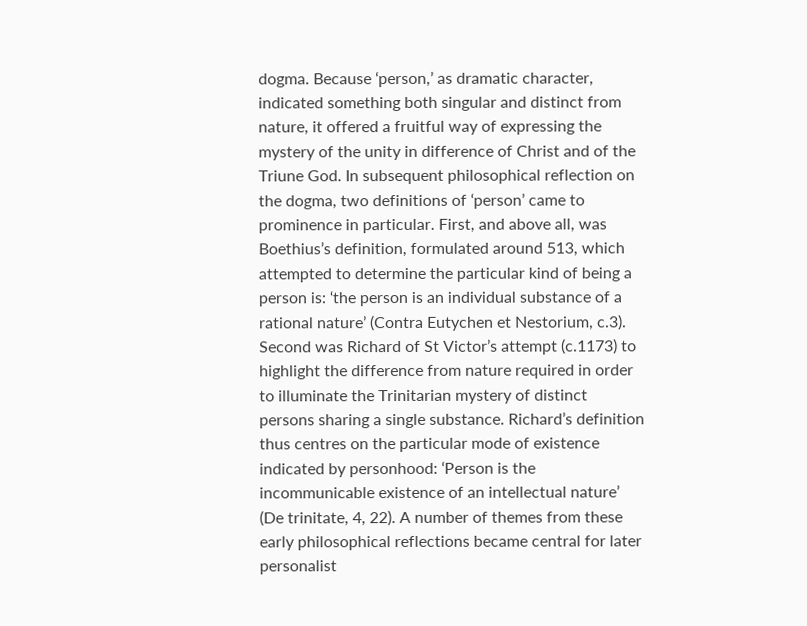dogma. Because ‘person,’ as dramatic character, indicated something both singular and distinct from nature, it offered a fruitful way of expressing the mystery of the unity in difference of Christ and of the Triune God. In subsequent philosophical reflection on the dogma, two definitions of ‘person’ came to prominence in particular. First, and above all, was Boethius’s definition, formulated around 513, which attempted to determine the particular kind of being a person is: ‘the person is an individual substance of a rational nature’ (Contra Eutychen et Nestorium, c.3). Second was Richard of St Victor’s attempt (c.1173) to highlight the difference from nature required in order to illuminate the Trinitarian mystery of distinct persons sharing a single substance. Richard’s definition thus centres on the particular mode of existence indicated by personhood: ‘Person is the incommunicable existence of an intellectual nature’ (De trinitate, 4, 22). A number of themes from these early philosophical reflections became central for later personalist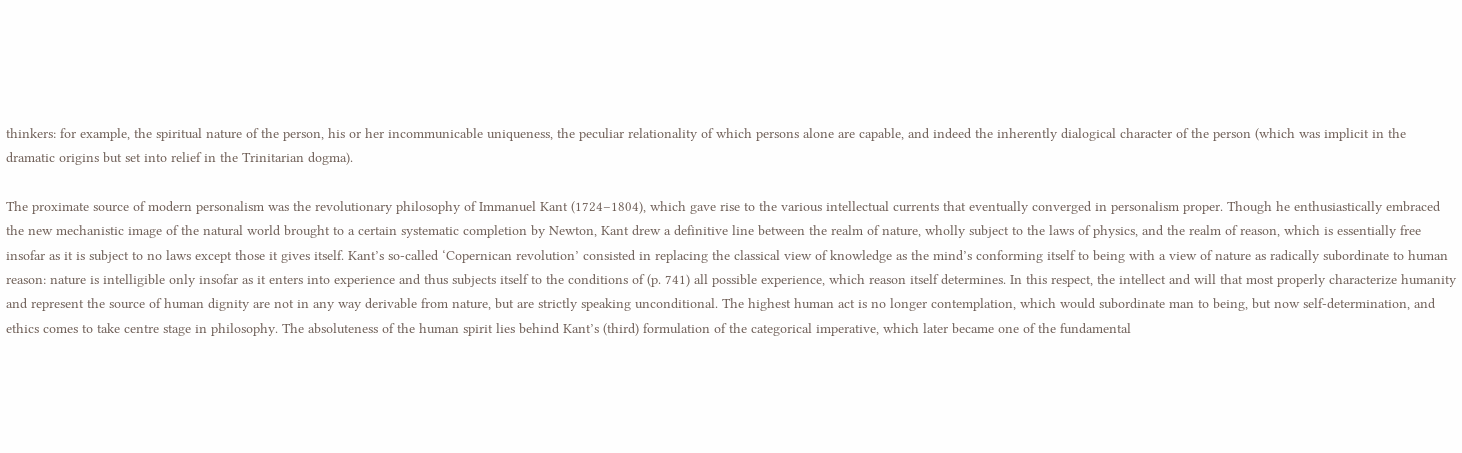thinkers: for example, the spiritual nature of the person, his or her incommunicable uniqueness, the peculiar relationality of which persons alone are capable, and indeed the inherently dialogical character of the person (which was implicit in the dramatic origins but set into relief in the Trinitarian dogma).

The proximate source of modern personalism was the revolutionary philosophy of Immanuel Kant (1724–1804), which gave rise to the various intellectual currents that eventually converged in personalism proper. Though he enthusiastically embraced the new mechanistic image of the natural world brought to a certain systematic completion by Newton, Kant drew a definitive line between the realm of nature, wholly subject to the laws of physics, and the realm of reason, which is essentially free insofar as it is subject to no laws except those it gives itself. Kant’s so-called ‘Copernican revolution’ consisted in replacing the classical view of knowledge as the mind’s conforming itself to being with a view of nature as radically subordinate to human reason: nature is intelligible only insofar as it enters into experience and thus subjects itself to the conditions of (p. 741) all possible experience, which reason itself determines. In this respect, the intellect and will that most properly characterize humanity and represent the source of human dignity are not in any way derivable from nature, but are strictly speaking unconditional. The highest human act is no longer contemplation, which would subordinate man to being, but now self-determination, and ethics comes to take centre stage in philosophy. The absoluteness of the human spirit lies behind Kant’s (third) formulation of the categorical imperative, which later became one of the fundamental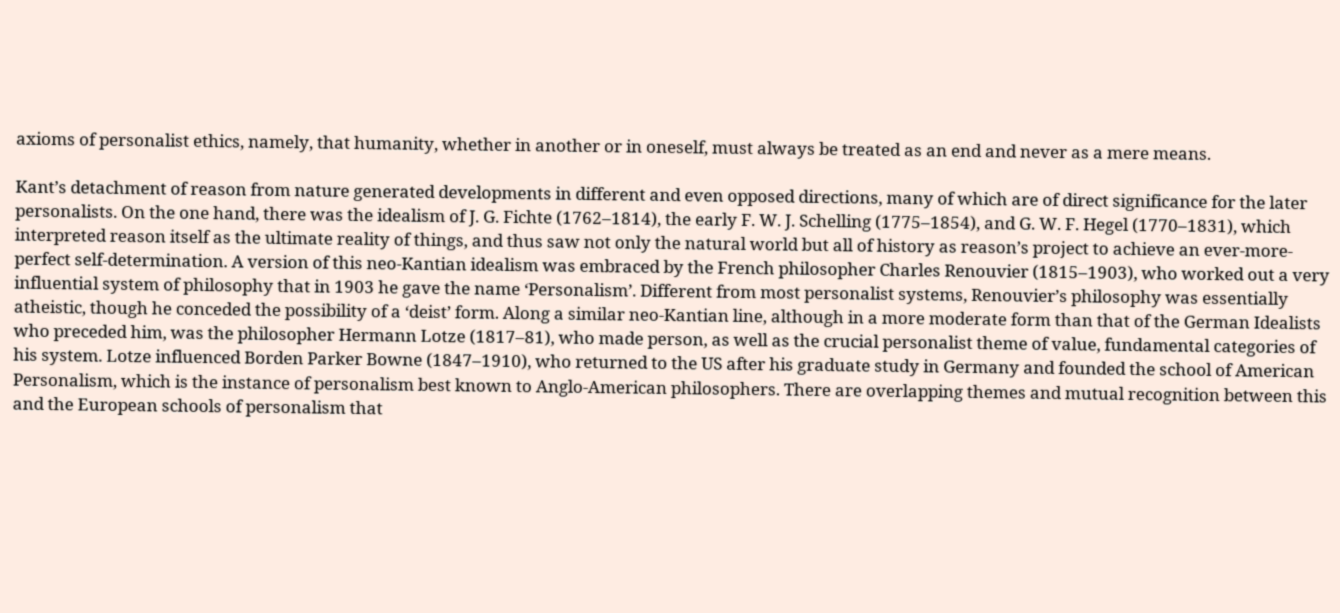axioms of personalist ethics, namely, that humanity, whether in another or in oneself, must always be treated as an end and never as a mere means.

Kant’s detachment of reason from nature generated developments in different and even opposed directions, many of which are of direct significance for the later personalists. On the one hand, there was the idealism of J. G. Fichte (1762–1814), the early F. W. J. Schelling (1775–1854), and G. W. F. Hegel (1770–1831), which interpreted reason itself as the ultimate reality of things, and thus saw not only the natural world but all of history as reason’s project to achieve an ever-more-perfect self-determination. A version of this neo-Kantian idealism was embraced by the French philosopher Charles Renouvier (1815–1903), who worked out a very influential system of philosophy that in 1903 he gave the name ‘Personalism’. Different from most personalist systems, Renouvier’s philosophy was essentially atheistic, though he conceded the possibility of a ‘deist’ form. Along a similar neo-Kantian line, although in a more moderate form than that of the German Idealists who preceded him, was the philosopher Hermann Lotze (1817–81), who made person, as well as the crucial personalist theme of value, fundamental categories of his system. Lotze influenced Borden Parker Bowne (1847–1910), who returned to the US after his graduate study in Germany and founded the school of American Personalism, which is the instance of personalism best known to Anglo-American philosophers. There are overlapping themes and mutual recognition between this and the European schools of personalism that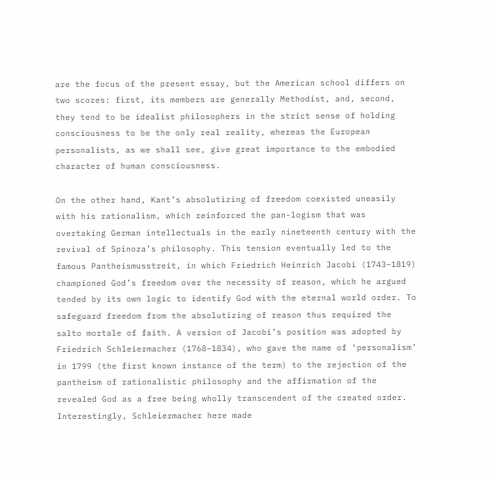are the focus of the present essay, but the American school differs on two scores: first, its members are generally Methodist, and, second, they tend to be idealist philosophers in the strict sense of holding consciousness to be the only real reality, whereas the European personalists, as we shall see, give great importance to the embodied character of human consciousness.

On the other hand, Kant’s absolutizing of freedom coexisted uneasily with his rationalism, which reinforced the pan-logism that was overtaking German intellectuals in the early nineteenth century with the revival of Spinoza’s philosophy. This tension eventually led to the famous Pantheismusstreit, in which Friedrich Heinrich Jacobi (1743–1819) championed God’s freedom over the necessity of reason, which he argued tended by its own logic to identify God with the eternal world order. To safeguard freedom from the absolutizing of reason thus required the salto mortale of faith. A version of Jacobi’s position was adopted by Friedrich Schleiermacher (1768–1834), who gave the name of ‘personalism’ in 1799 (the first known instance of the term) to the rejection of the pantheism of rationalistic philosophy and the affirmation of the revealed God as a free being wholly transcendent of the created order. Interestingly, Schleiermacher here made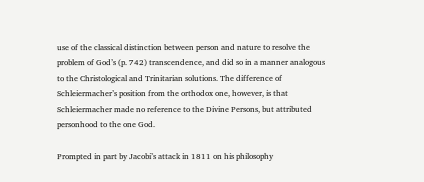use of the classical distinction between person and nature to resolve the problem of God’s (p. 742) transcendence, and did so in a manner analogous to the Christological and Trinitarian solutions. The difference of Schleiermacher’s position from the orthodox one, however, is that Schleiermacher made no reference to the Divine Persons, but attributed personhood to the one God.

Prompted in part by Jacobi’s attack in 1811 on his philosophy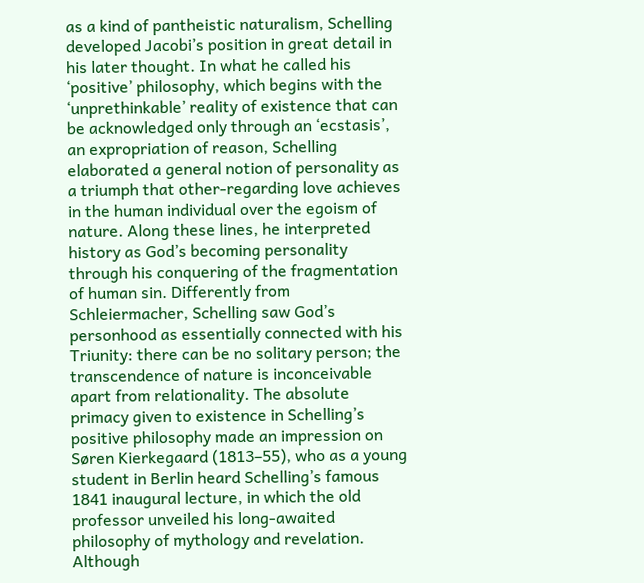as a kind of pantheistic naturalism, Schelling developed Jacobi’s position in great detail in his later thought. In what he called his ‘positive’ philosophy, which begins with the ‘unprethinkable’ reality of existence that can be acknowledged only through an ‘ecstasis’, an expropriation of reason, Schelling elaborated a general notion of personality as a triumph that other-regarding love achieves in the human individual over the egoism of nature. Along these lines, he interpreted history as God’s becoming personality through his conquering of the fragmentation of human sin. Differently from Schleiermacher, Schelling saw God’s personhood as essentially connected with his Triunity: there can be no solitary person; the transcendence of nature is inconceivable apart from relationality. The absolute primacy given to existence in Schelling’s positive philosophy made an impression on Søren Kierkegaard (1813–55), who as a young student in Berlin heard Schelling’s famous 1841 inaugural lecture, in which the old professor unveiled his long-awaited philosophy of mythology and revelation. Although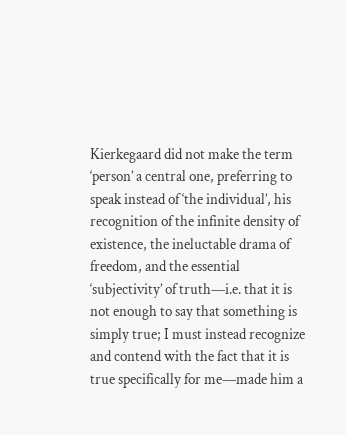Kierkegaard did not make the term ‘person’ a central one, preferring to speak instead of ‘the individual’, his recognition of the infinite density of existence, the ineluctable drama of freedom, and the essential ‘subjectivity’ of truth—i.e. that it is not enough to say that something is simply true; I must instead recognize and contend with the fact that it is true specifically for me—made him a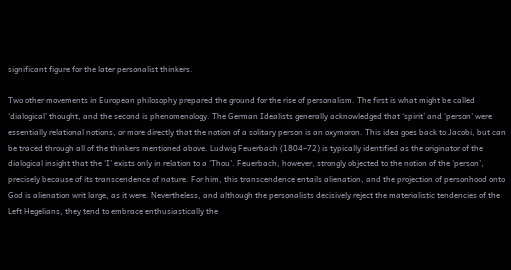significant figure for the later personalist thinkers.

Two other movements in European philosophy prepared the ground for the rise of personalism. The first is what might be called ‘dialogical’ thought, and the second is phenomenology. The German Idealists generally acknowledged that ‘spirit’ and ‘person’ were essentially relational notions, or more directly that the notion of a solitary person is an oxymoron. This idea goes back to Jacobi, but can be traced through all of the thinkers mentioned above. Ludwig Feuerbach (1804–72) is typically identified as the originator of the dialogical insight that the ‘I’ exists only in relation to a ‘Thou’. Feuerbach, however, strongly objected to the notion of the ‘person’, precisely because of its transcendence of nature. For him, this transcendence entails alienation, and the projection of personhood onto God is alienation writ large, as it were. Nevertheless, and although the personalists decisively reject the materialistic tendencies of the Left Hegelians, they tend to embrace enthusiastically the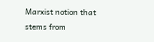Marxist notion that stems from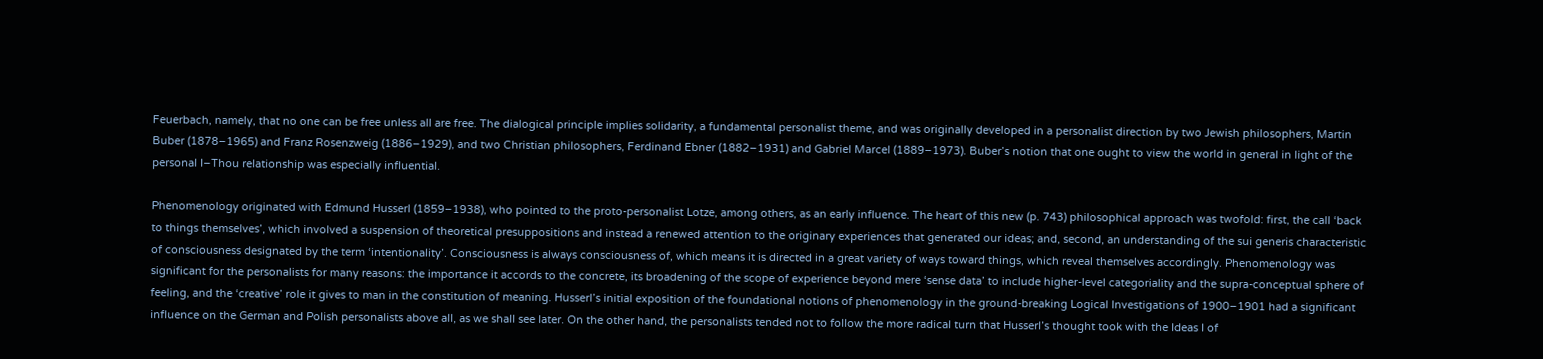Feuerbach, namely, that no one can be free unless all are free. The dialogical principle implies solidarity, a fundamental personalist theme, and was originally developed in a personalist direction by two Jewish philosophers, Martin Buber (1878–1965) and Franz Rosenzweig (1886–1929), and two Christian philosophers, Ferdinand Ebner (1882–1931) and Gabriel Marcel (1889–1973). Buber’s notion that one ought to view the world in general in light of the personal I–Thou relationship was especially influential.

Phenomenology originated with Edmund Husserl (1859–1938), who pointed to the proto-personalist Lotze, among others, as an early influence. The heart of this new (p. 743) philosophical approach was twofold: first, the call ‘back to things themselves’, which involved a suspension of theoretical presuppositions and instead a renewed attention to the originary experiences that generated our ideas; and, second, an understanding of the sui generis characteristic of consciousness designated by the term ‘intentionality’. Consciousness is always consciousness of, which means it is directed in a great variety of ways toward things, which reveal themselves accordingly. Phenomenology was significant for the personalists for many reasons: the importance it accords to the concrete, its broadening of the scope of experience beyond mere ‘sense data’ to include higher-level categoriality and the supra-conceptual sphere of feeling, and the ‘creative’ role it gives to man in the constitution of meaning. Husserl’s initial exposition of the foundational notions of phenomenology in the ground-breaking Logical Investigations of 1900–1901 had a significant influence on the German and Polish personalists above all, as we shall see later. On the other hand, the personalists tended not to follow the more radical turn that Husserl’s thought took with the Ideas I of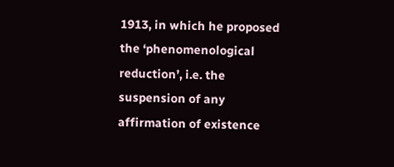1913, in which he proposed the ‘phenomenological reduction’, i.e. the suspension of any affirmation of existence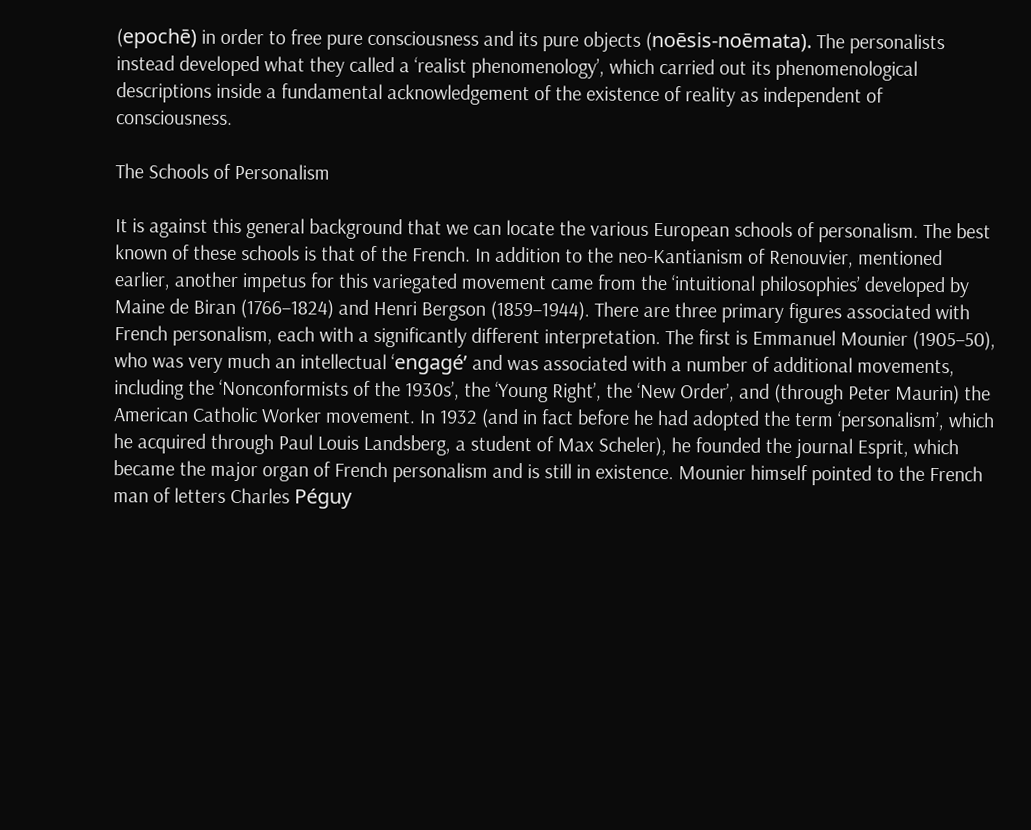(epochē) in order to free pure consciousness and its pure objects (noēsis-noēmata). The personalists instead developed what they called a ‘realist phenomenology’, which carried out its phenomenological descriptions inside a fundamental acknowledgement of the existence of reality as independent of consciousness.

The Schools of Personalism

It is against this general background that we can locate the various European schools of personalism. The best known of these schools is that of the French. In addition to the neo-Kantianism of Renouvier, mentioned earlier, another impetus for this variegated movement came from the ‘intuitional philosophies’ developed by Maine de Biran (1766–1824) and Henri Bergson (1859–1944). There are three primary figures associated with French personalism, each with a significantly different interpretation. The first is Emmanuel Mounier (1905–50), who was very much an intellectual ‘engagé’ and was associated with a number of additional movements, including the ‘Nonconformists of the 1930s’, the ‘Young Right’, the ‘New Order’, and (through Peter Maurin) the American Catholic Worker movement. In 1932 (and in fact before he had adopted the term ‘personalism’, which he acquired through Paul Louis Landsberg, a student of Max Scheler), he founded the journal Esprit, which became the major organ of French personalism and is still in existence. Mounier himself pointed to the French man of letters Charles Péguy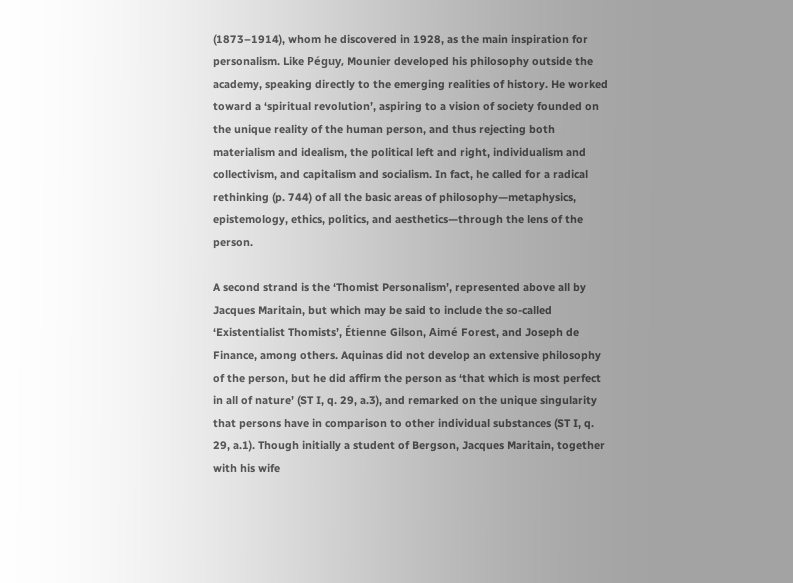(1873–1914), whom he discovered in 1928, as the main inspiration for personalism. Like Péguy, Mounier developed his philosophy outside the academy, speaking directly to the emerging realities of history. He worked toward a ‘spiritual revolution’, aspiring to a vision of society founded on the unique reality of the human person, and thus rejecting both materialism and idealism, the political left and right, individualism and collectivism, and capitalism and socialism. In fact, he called for a radical rethinking (p. 744) of all the basic areas of philosophy—metaphysics, epistemology, ethics, politics, and aesthetics—through the lens of the person.

A second strand is the ‘Thomist Personalism’, represented above all by Jacques Maritain, but which may be said to include the so-called ‘Existentialist Thomists’, Étienne Gilson, Aimé Forest, and Joseph de Finance, among others. Aquinas did not develop an extensive philosophy of the person, but he did affirm the person as ‘that which is most perfect in all of nature’ (ST I, q. 29, a.3), and remarked on the unique singularity that persons have in comparison to other individual substances (ST I, q. 29, a.1). Though initially a student of Bergson, Jacques Maritain, together with his wife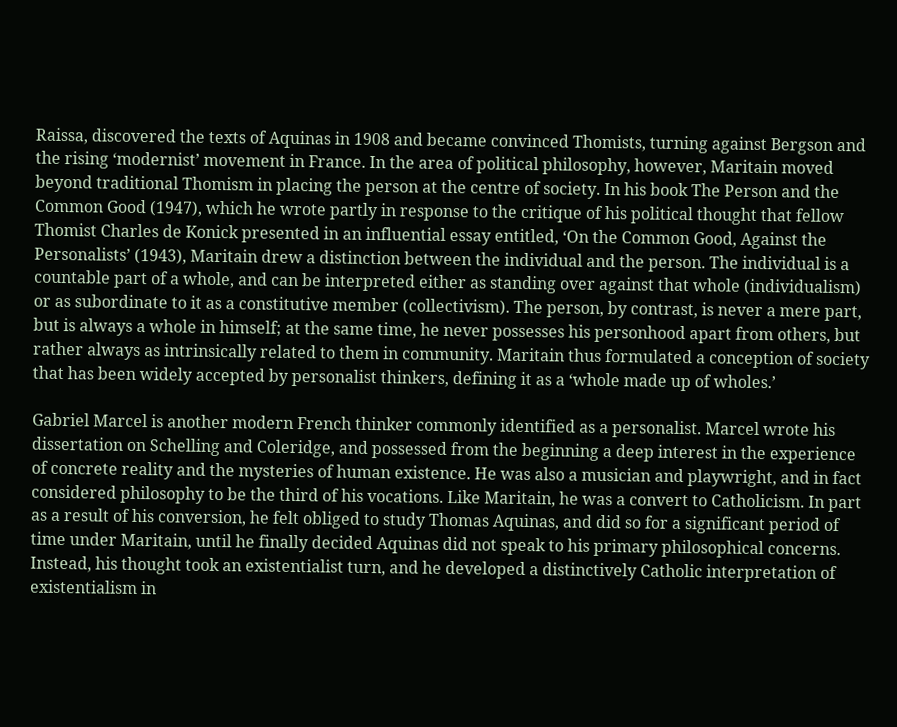Raissa, discovered the texts of Aquinas in 1908 and became convinced Thomists, turning against Bergson and the rising ‘modernist’ movement in France. In the area of political philosophy, however, Maritain moved beyond traditional Thomism in placing the person at the centre of society. In his book The Person and the Common Good (1947), which he wrote partly in response to the critique of his political thought that fellow Thomist Charles de Konick presented in an influential essay entitled, ‘On the Common Good, Against the Personalists’ (1943), Maritain drew a distinction between the individual and the person. The individual is a countable part of a whole, and can be interpreted either as standing over against that whole (individualism) or as subordinate to it as a constitutive member (collectivism). The person, by contrast, is never a mere part, but is always a whole in himself; at the same time, he never possesses his personhood apart from others, but rather always as intrinsically related to them in community. Maritain thus formulated a conception of society that has been widely accepted by personalist thinkers, defining it as a ‘whole made up of wholes.’

Gabriel Marcel is another modern French thinker commonly identified as a personalist. Marcel wrote his dissertation on Schelling and Coleridge, and possessed from the beginning a deep interest in the experience of concrete reality and the mysteries of human existence. He was also a musician and playwright, and in fact considered philosophy to be the third of his vocations. Like Maritain, he was a convert to Catholicism. In part as a result of his conversion, he felt obliged to study Thomas Aquinas, and did so for a significant period of time under Maritain, until he finally decided Aquinas did not speak to his primary philosophical concerns. Instead, his thought took an existentialist turn, and he developed a distinctively Catholic interpretation of existentialism in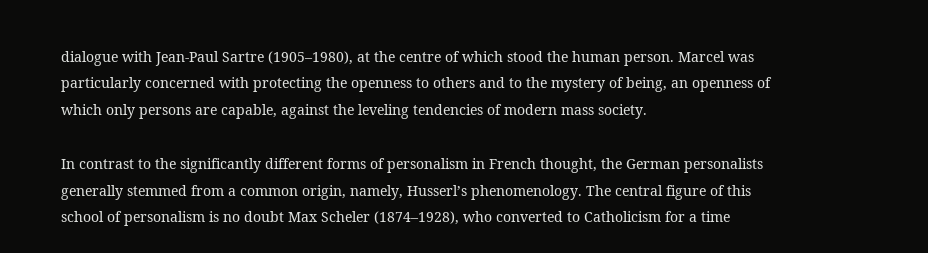dialogue with Jean-Paul Sartre (1905–1980), at the centre of which stood the human person. Marcel was particularly concerned with protecting the openness to others and to the mystery of being, an openness of which only persons are capable, against the leveling tendencies of modern mass society.

In contrast to the significantly different forms of personalism in French thought, the German personalists generally stemmed from a common origin, namely, Husserl’s phenomenology. The central figure of this school of personalism is no doubt Max Scheler (1874–1928), who converted to Catholicism for a time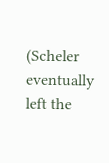(Scheler eventually left the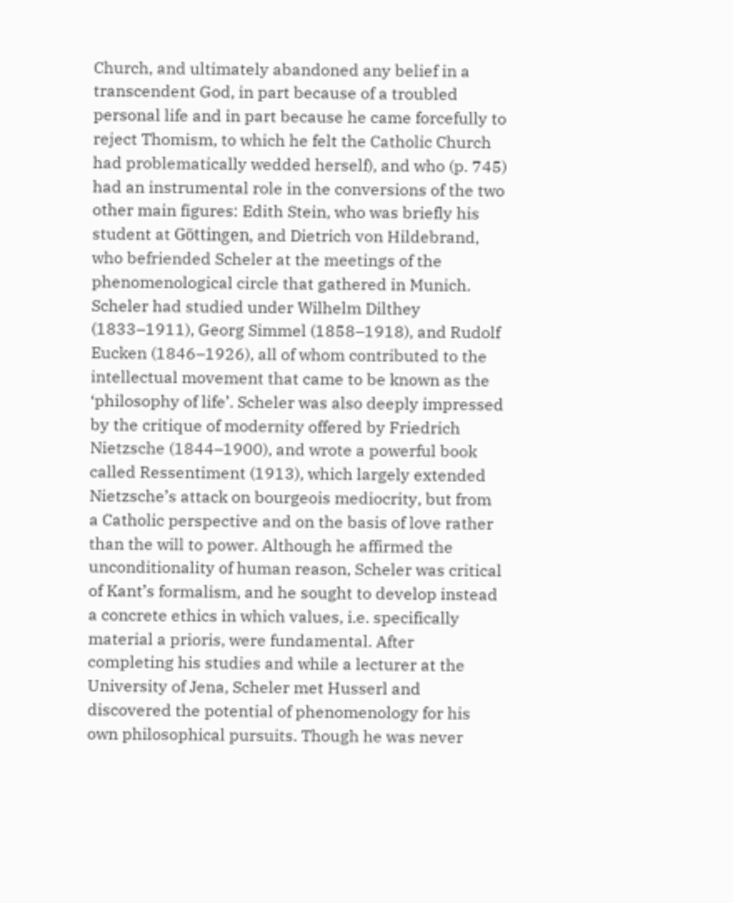Church, and ultimately abandoned any belief in a transcendent God, in part because of a troubled personal life and in part because he came forcefully to reject Thomism, to which he felt the Catholic Church had problematically wedded herself), and who (p. 745) had an instrumental role in the conversions of the two other main figures: Edith Stein, who was briefly his student at Göttingen, and Dietrich von Hildebrand, who befriended Scheler at the meetings of the phenomenological circle that gathered in Munich. Scheler had studied under Wilhelm Dilthey (1833–1911), Georg Simmel (1858–1918), and Rudolf Eucken (1846–1926), all of whom contributed to the intellectual movement that came to be known as the ‘philosophy of life’. Scheler was also deeply impressed by the critique of modernity offered by Friedrich Nietzsche (1844–1900), and wrote a powerful book called Ressentiment (1913), which largely extended Nietzsche’s attack on bourgeois mediocrity, but from a Catholic perspective and on the basis of love rather than the will to power. Although he affirmed the unconditionality of human reason, Scheler was critical of Kant’s formalism, and he sought to develop instead a concrete ethics in which values, i.e. specifically material a prioris, were fundamental. After completing his studies and while a lecturer at the University of Jena, Scheler met Husserl and discovered the potential of phenomenology for his own philosophical pursuits. Though he was never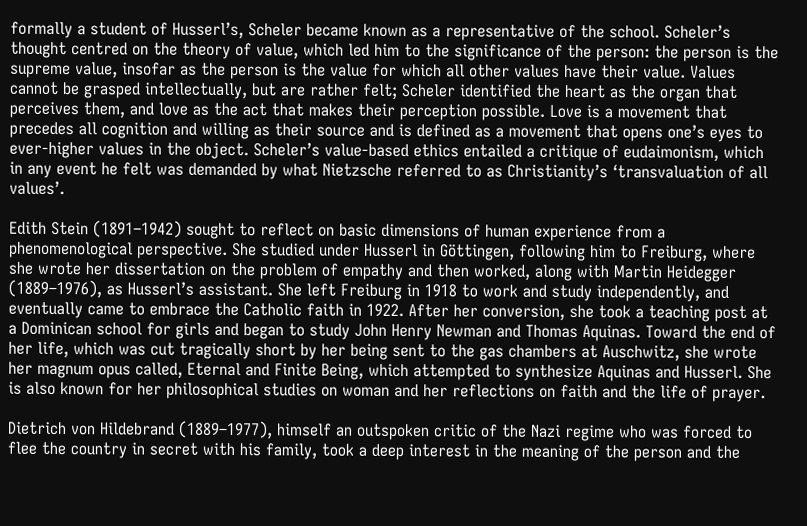formally a student of Husserl’s, Scheler became known as a representative of the school. Scheler’s thought centred on the theory of value, which led him to the significance of the person: the person is the supreme value, insofar as the person is the value for which all other values have their value. Values cannot be grasped intellectually, but are rather felt; Scheler identified the heart as the organ that perceives them, and love as the act that makes their perception possible. Love is a movement that precedes all cognition and willing as their source and is defined as a movement that opens one’s eyes to ever-higher values in the object. Scheler’s value-based ethics entailed a critique of eudaimonism, which in any event he felt was demanded by what Nietzsche referred to as Christianity’s ‘transvaluation of all values’.

Edith Stein (1891–1942) sought to reflect on basic dimensions of human experience from a phenomenological perspective. She studied under Husserl in Göttingen, following him to Freiburg, where she wrote her dissertation on the problem of empathy and then worked, along with Martin Heidegger (1889–1976), as Husserl’s assistant. She left Freiburg in 1918 to work and study independently, and eventually came to embrace the Catholic faith in 1922. After her conversion, she took a teaching post at a Dominican school for girls and began to study John Henry Newman and Thomas Aquinas. Toward the end of her life, which was cut tragically short by her being sent to the gas chambers at Auschwitz, she wrote her magnum opus called, Eternal and Finite Being, which attempted to synthesize Aquinas and Husserl. She is also known for her philosophical studies on woman and her reflections on faith and the life of prayer.

Dietrich von Hildebrand (1889–1977), himself an outspoken critic of the Nazi regime who was forced to flee the country in secret with his family, took a deep interest in the meaning of the person and the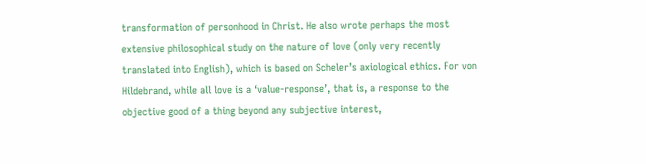transformation of personhood in Christ. He also wrote perhaps the most extensive philosophical study on the nature of love (only very recently translated into English), which is based on Scheler’s axiological ethics. For von Hildebrand, while all love is a ‘value-response’, that is, a response to the objective good of a thing beyond any subjective interest,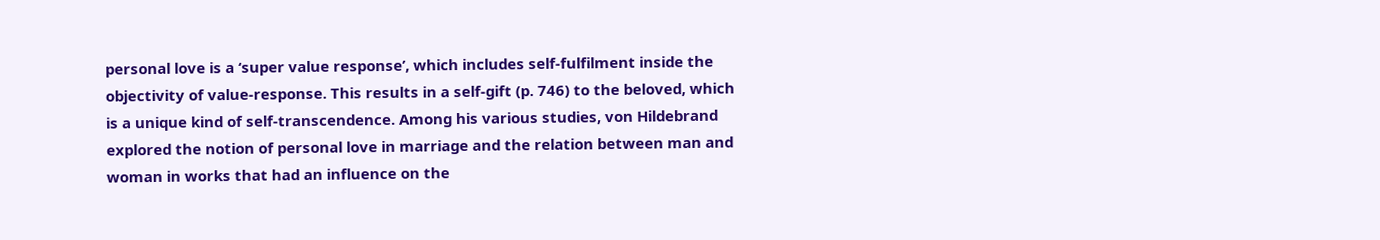personal love is a ‘super value response’, which includes self-fulfilment inside the objectivity of value-response. This results in a self-gift (p. 746) to the beloved, which is a unique kind of self-transcendence. Among his various studies, von Hildebrand explored the notion of personal love in marriage and the relation between man and woman in works that had an influence on the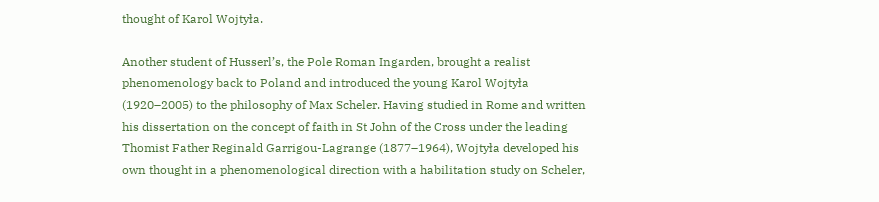thought of Karol Wojtyła.

Another student of Husserl’s, the Pole Roman Ingarden, brought a realist phenomenology back to Poland and introduced the young Karol Wojtyła (1920–2005) to the philosophy of Max Scheler. Having studied in Rome and written his dissertation on the concept of faith in St John of the Cross under the leading Thomist Father Reginald Garrigou-Lagrange (1877–1964), Wojtyła developed his own thought in a phenomenological direction with a habilitation study on Scheler,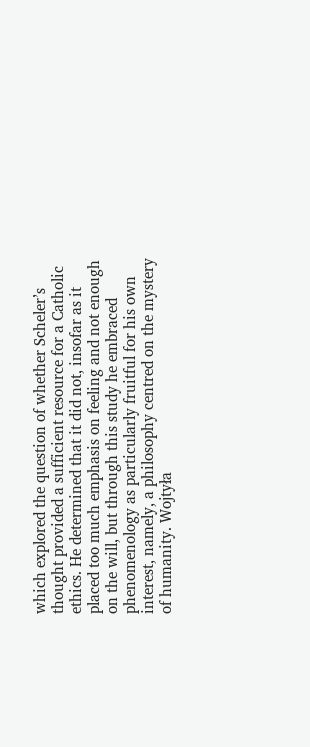which explored the question of whether Scheler’s thought provided a sufficient resource for a Catholic ethics. He determined that it did not, insofar as it placed too much emphasis on feeling and not enough on the will, but through this study he embraced phenomenology as particularly fruitful for his own interest, namely, a philosophy centred on the mystery of humanity. Wojtyła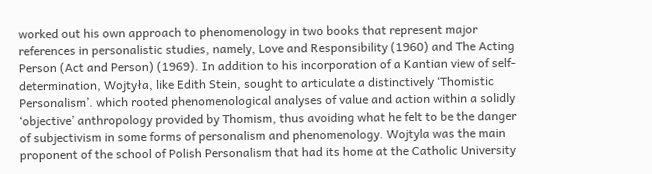worked out his own approach to phenomenology in two books that represent major references in personalistic studies, namely, Love and Responsibility (1960) and The Acting Person (Act and Person) (1969). In addition to his incorporation of a Kantian view of self-determination, Wojtyła, like Edith Stein, sought to articulate a distinctively ‘Thomistic Personalism’. which rooted phenomenological analyses of value and action within a solidly ‘objective’ anthropology provided by Thomism, thus avoiding what he felt to be the danger of subjectivism in some forms of personalism and phenomenology. Wojtyla was the main proponent of the school of Polish Personalism that had its home at the Catholic University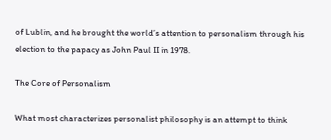of Lublin, and he brought the world’s attention to personalism through his election to the papacy as John Paul II in 1978.

The Core of Personalism

What most characterizes personalist philosophy is an attempt to think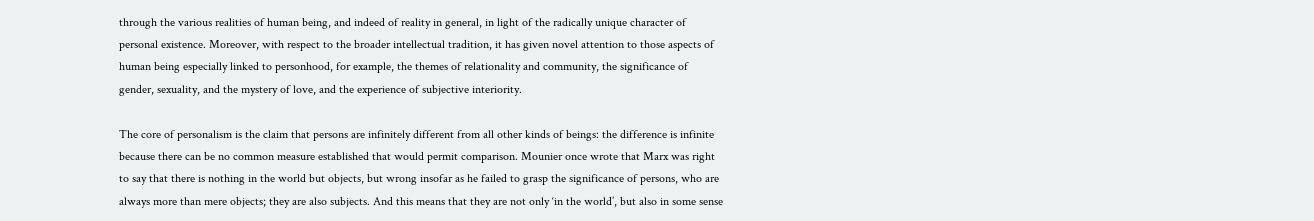through the various realities of human being, and indeed of reality in general, in light of the radically unique character of personal existence. Moreover, with respect to the broader intellectual tradition, it has given novel attention to those aspects of human being especially linked to personhood, for example, the themes of relationality and community, the significance of gender, sexuality, and the mystery of love, and the experience of subjective interiority.

The core of personalism is the claim that persons are infinitely different from all other kinds of beings: the difference is infinite because there can be no common measure established that would permit comparison. Mounier once wrote that Marx was right to say that there is nothing in the world but objects, but wrong insofar as he failed to grasp the significance of persons, who are always more than mere objects; they are also subjects. And this means that they are not only ‘in the world’, but also in some sense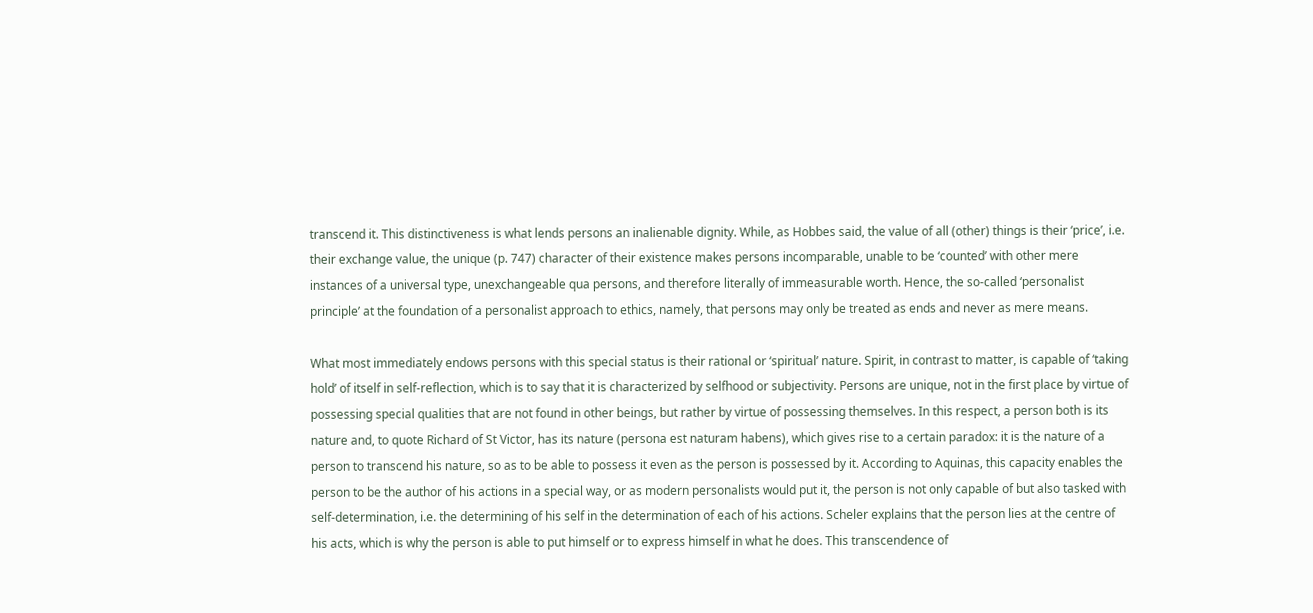transcend it. This distinctiveness is what lends persons an inalienable dignity. While, as Hobbes said, the value of all (other) things is their ‘price’, i.e. their exchange value, the unique (p. 747) character of their existence makes persons incomparable, unable to be ‘counted’ with other mere instances of a universal type, unexchangeable qua persons, and therefore literally of immeasurable worth. Hence, the so-called ‘personalist principle’ at the foundation of a personalist approach to ethics, namely, that persons may only be treated as ends and never as mere means.

What most immediately endows persons with this special status is their rational or ‘spiritual’ nature. Spirit, in contrast to matter, is capable of ‘taking hold’ of itself in self-reflection, which is to say that it is characterized by selfhood or subjectivity. Persons are unique, not in the first place by virtue of possessing special qualities that are not found in other beings, but rather by virtue of possessing themselves. In this respect, a person both is its nature and, to quote Richard of St Victor, has its nature (persona est naturam habens), which gives rise to a certain paradox: it is the nature of a person to transcend his nature, so as to be able to possess it even as the person is possessed by it. According to Aquinas, this capacity enables the person to be the author of his actions in a special way, or as modern personalists would put it, the person is not only capable of but also tasked with self-determination, i.e. the determining of his self in the determination of each of his actions. Scheler explains that the person lies at the centre of his acts, which is why the person is able to put himself or to express himself in what he does. This transcendence of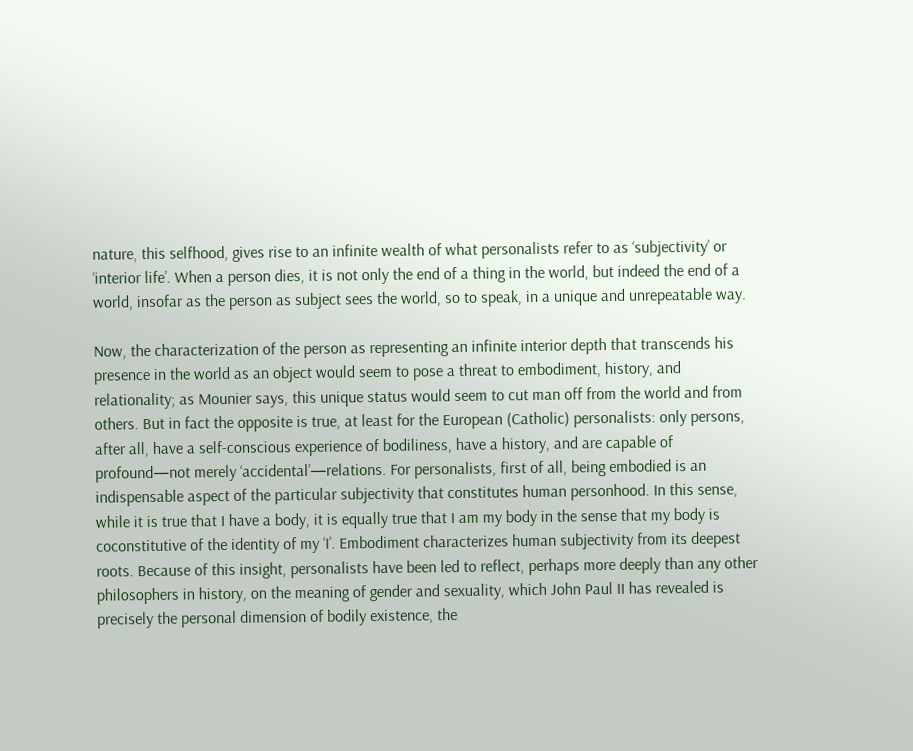nature, this selfhood, gives rise to an infinite wealth of what personalists refer to as ‘subjectivity’ or ‘interior life’. When a person dies, it is not only the end of a thing in the world, but indeed the end of a world, insofar as the person as subject sees the world, so to speak, in a unique and unrepeatable way.

Now, the characterization of the person as representing an infinite interior depth that transcends his presence in the world as an object would seem to pose a threat to embodiment, history, and relationality; as Mounier says, this unique status would seem to cut man off from the world and from others. But in fact the opposite is true, at least for the European (Catholic) personalists: only persons, after all, have a self-conscious experience of bodiliness, have a history, and are capable of profound—not merely ‘accidental’—relations. For personalists, first of all, being embodied is an indispensable aspect of the particular subjectivity that constitutes human personhood. In this sense, while it is true that I have a body, it is equally true that I am my body in the sense that my body is coconstitutive of the identity of my ‘I’. Embodiment characterizes human subjectivity from its deepest roots. Because of this insight, personalists have been led to reflect, perhaps more deeply than any other philosophers in history, on the meaning of gender and sexuality, which John Paul II has revealed is precisely the personal dimension of bodily existence, the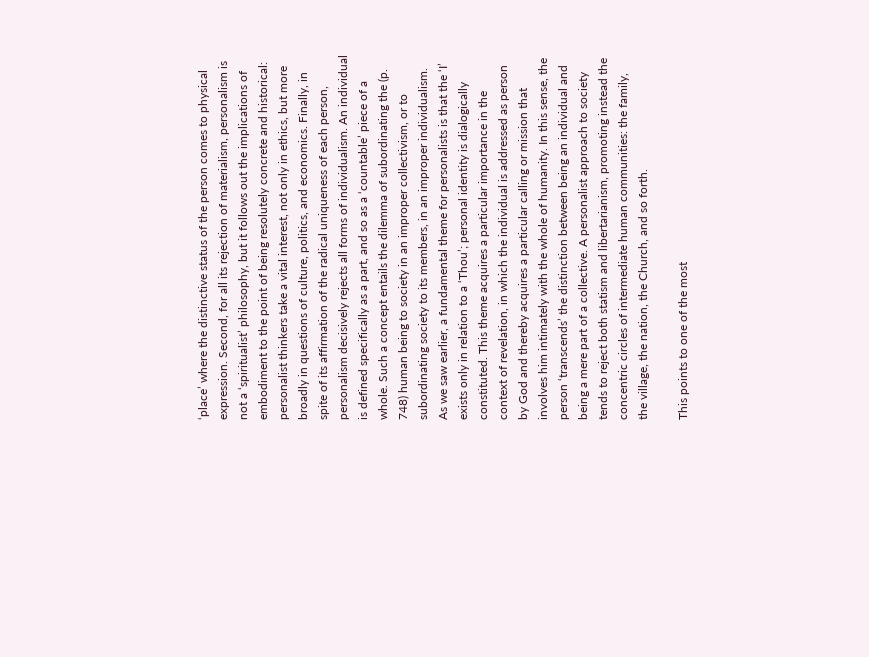‘place’ where the distinctive status of the person comes to physical expression. Second, for all its rejection of materialism, personalism is not a ‘spiritualist’ philosophy, but it follows out the implications of embodiment to the point of being resolutely concrete and historical: personalist thinkers take a vital interest, not only in ethics, but more broadly in questions of culture, politics, and economics. Finally, in spite of its affirmation of the radical uniqueness of each person, personalism decisively rejects all forms of individualism. An individual is defined specifically as a part, and so as a ‘countable’ piece of a whole. Such a concept entails the dilemma of subordinating the (p. 748) human being to society in an improper collectivism, or to subordinating society to its members, in an improper individualism. As we saw earlier, a fundamental theme for personalists is that the ‘I’ exists only in relation to a ‘Thou’; personal identity is dialogically constituted. This theme acquires a particular importance in the context of revelation, in which the individual is addressed as person by God and thereby acquires a particular calling or mission that involves him intimately with the whole of humanity. In this sense, the person ‘transcends’ the distinction between being an individual and being a mere part of a collective. A personalist approach to society tends to reject both statism and libertarianism, promoting instead the concentric circles of intermediate human communities: the family, the village, the nation, the Church, and so forth.

This points to one of the most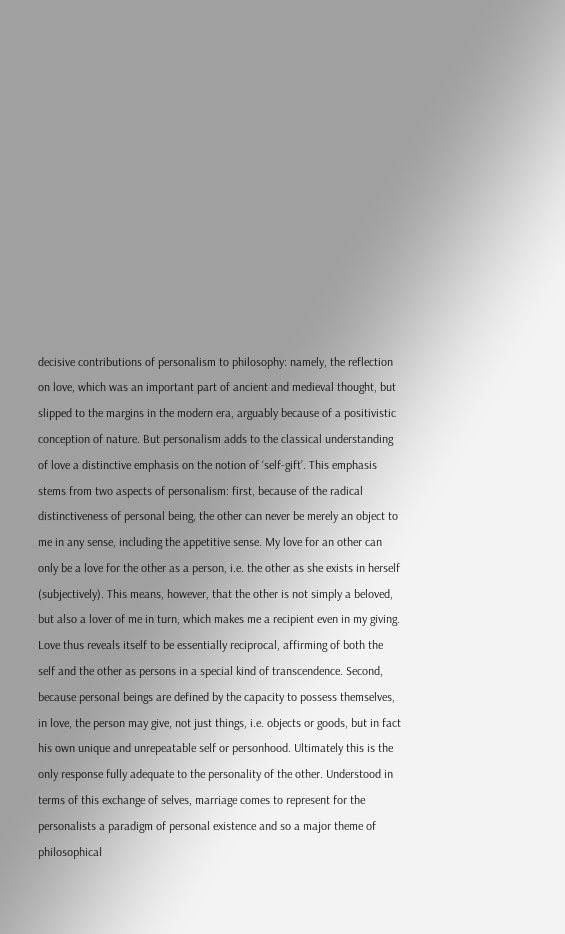decisive contributions of personalism to philosophy: namely, the reflection on love, which was an important part of ancient and medieval thought, but slipped to the margins in the modern era, arguably because of a positivistic conception of nature. But personalism adds to the classical understanding of love a distinctive emphasis on the notion of ‘self-gift’. This emphasis stems from two aspects of personalism: first, because of the radical distinctiveness of personal being, the other can never be merely an object to me in any sense, including the appetitive sense. My love for an other can only be a love for the other as a person, i.e. the other as she exists in herself (subjectively). This means, however, that the other is not simply a beloved, but also a lover of me in turn, which makes me a recipient even in my giving. Love thus reveals itself to be essentially reciprocal, affirming of both the self and the other as persons in a special kind of transcendence. Second, because personal beings are defined by the capacity to possess themselves, in love, the person may give, not just things, i.e. objects or goods, but in fact his own unique and unrepeatable self or personhood. Ultimately this is the only response fully adequate to the personality of the other. Understood in terms of this exchange of selves, marriage comes to represent for the personalists a paradigm of personal existence and so a major theme of philosophical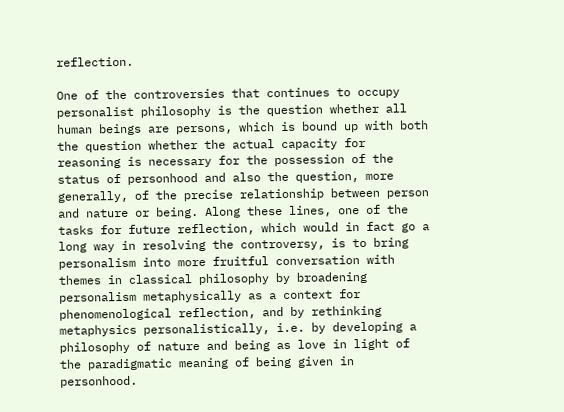reflection.

One of the controversies that continues to occupy personalist philosophy is the question whether all human beings are persons, which is bound up with both the question whether the actual capacity for reasoning is necessary for the possession of the status of personhood and also the question, more generally, of the precise relationship between person and nature or being. Along these lines, one of the tasks for future reflection, which would in fact go a long way in resolving the controversy, is to bring personalism into more fruitful conversation with themes in classical philosophy by broadening personalism metaphysically as a context for phenomenological reflection, and by rethinking metaphysics personalistically, i.e. by developing a philosophy of nature and being as love in light of the paradigmatic meaning of being given in personhood.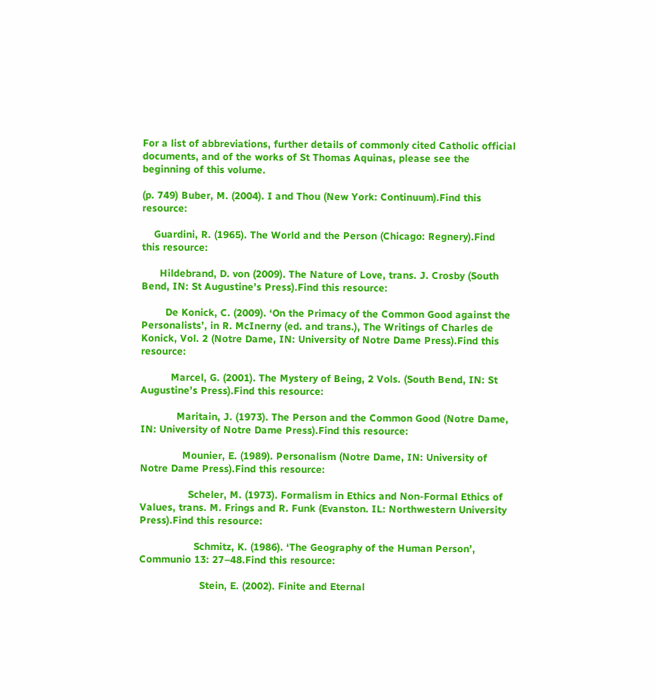For a list of abbreviations, further details of commonly cited Catholic official documents, and of the works of St Thomas Aquinas, please see the beginning of this volume.

(p. 749) Buber, M. (2004). I and Thou (New York: Continuum).Find this resource:

    Guardini, R. (1965). The World and the Person (Chicago: Regnery).Find this resource:

      Hildebrand, D. von (2009). The Nature of Love, trans. J. Crosby (South Bend, IN: St Augustine’s Press).Find this resource:

        De Konick, C. (2009). ‘On the Primacy of the Common Good against the Personalists’, in R. McInerny (ed. and trans.), The Writings of Charles de Konick, Vol. 2 (Notre Dame, IN: University of Notre Dame Press).Find this resource:

          Marcel, G. (2001). The Mystery of Being, 2 Vols. (South Bend, IN: St Augustine’s Press).Find this resource:

            Maritain, J. (1973). The Person and the Common Good (Notre Dame, IN: University of Notre Dame Press).Find this resource:

              Mounier, E. (1989). Personalism (Notre Dame, IN: University of Notre Dame Press).Find this resource:

                Scheler, M. (1973). Formalism in Ethics and Non-Formal Ethics of Values, trans. M. Frings and R. Funk (Evanston. IL: Northwestern University Press).Find this resource:

                  Schmitz, K. (1986). ‘The Geography of the Human Person’, Communio 13: 27–48.Find this resource:

                    Stein, E. (2002). Finite and Eternal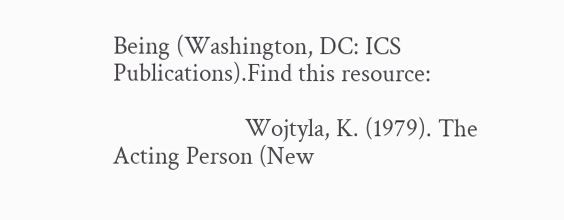Being (Washington, DC: ICS Publications).Find this resource:

                      Wojtyla, K. (1979). The Acting Person (New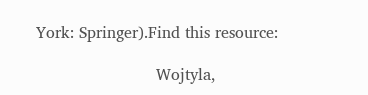York: Springer).Find this resource:

                        Wojtyla,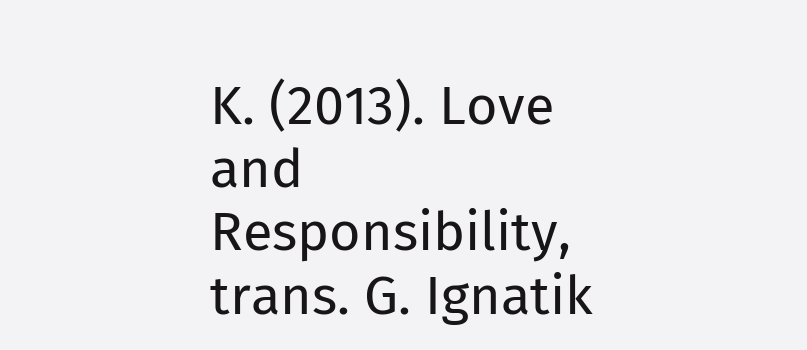K. (2013). Love and Responsibility, trans. G. Ignatik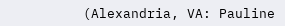(Alexandria, VA: Pauline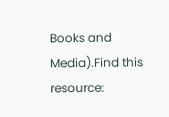Books and Media).Find this resource: